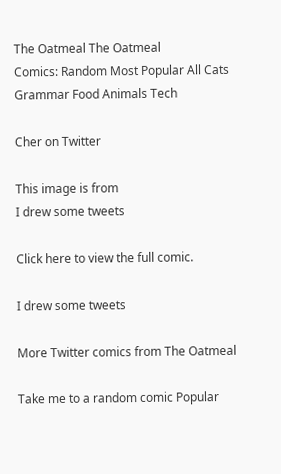The Oatmeal The Oatmeal
Comics: Random Most Popular All Cats Grammar Food Animals Tech

Cher on Twitter

This image is from
I drew some tweets

Click here to view the full comic.

I drew some tweets

More Twitter comics from The Oatmeal

Take me to a random comic Popular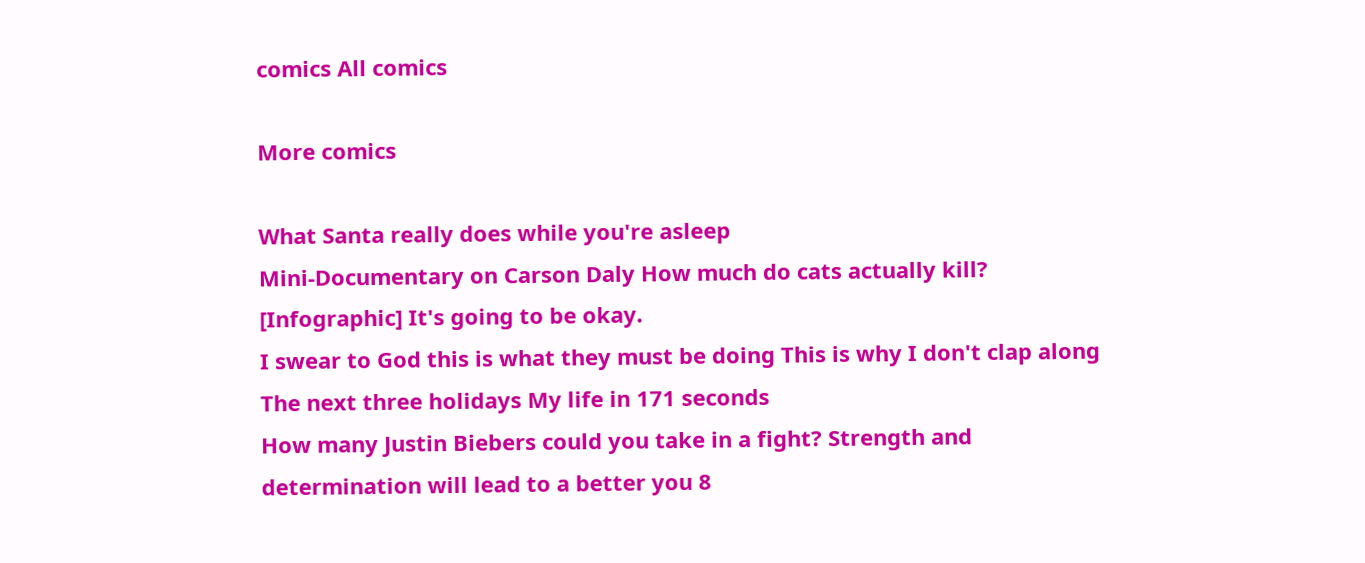comics All comics

More comics

What Santa really does while you're asleep
Mini-Documentary on Carson Daly How much do cats actually kill? [Infographic] It's going to be okay.
I swear to God this is what they must be doing This is why I don't clap along The next three holidays My life in 171 seconds
How many Justin Biebers could you take in a fight? Strength and determination will lead to a better you 8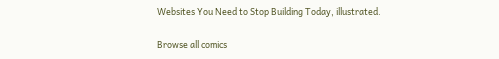Websites You Need to Stop Building Today, illustrated.

Browse all comics